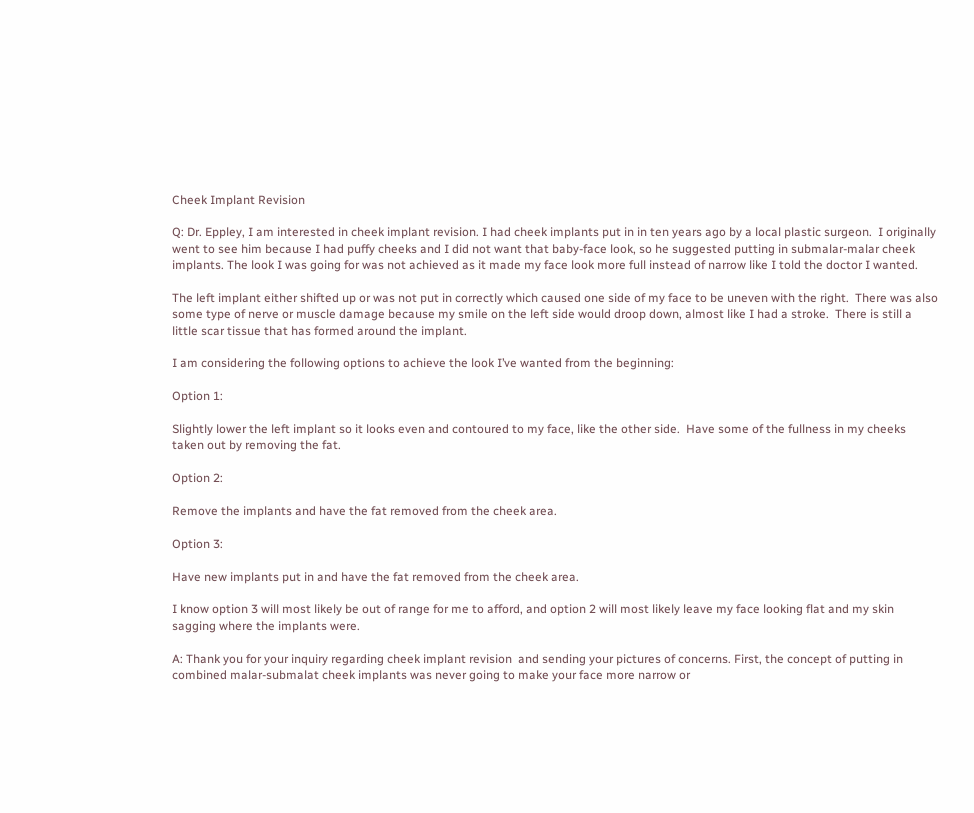Cheek Implant Revision

Q: Dr. Eppley, I am interested in cheek implant revision. I had cheek implants put in in ten years ago by a local plastic surgeon.  I originally went to see him because I had puffy cheeks and I did not want that baby-face look, so he suggested putting in submalar-malar cheek implants. The look I was going for was not achieved as it made my face look more full instead of narrow like I told the doctor I wanted.

The left implant either shifted up or was not put in correctly which caused one side of my face to be uneven with the right.  There was also some type of nerve or muscle damage because my smile on the left side would droop down, almost like I had a stroke.  There is still a little scar tissue that has formed around the implant.

I am considering the following options to achieve the look I’ve wanted from the beginning:

Option 1:

Slightly lower the left implant so it looks even and contoured to my face, like the other side.  Have some of the fullness in my cheeks taken out by removing the fat.

Option 2:

Remove the implants and have the fat removed from the cheek area.

Option 3:

Have new implants put in and have the fat removed from the cheek area.

I know option 3 will most likely be out of range for me to afford, and option 2 will most likely leave my face looking flat and my skin sagging where the implants were.

A: Thank you for your inquiry regarding cheek implant revision  and sending your pictures of concerns. First, the concept of putting in combined malar-submalat cheek implants was never going to make your face more narrow or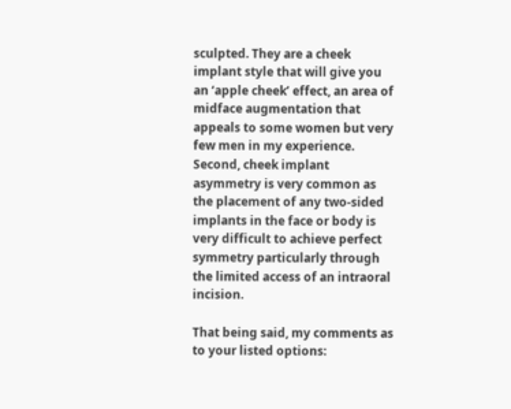sculpted. They are a cheek implant style that will give you an ‘apple cheek’ effect, an area of midface augmentation that appeals to some women but very few men in my experience. Second, cheek implant asymmetry is very common as the placement of any two-sided implants in the face or body is very difficult to achieve perfect symmetry particularly through the limited access of an intraoral incision.

That being said, my comments as to your listed options: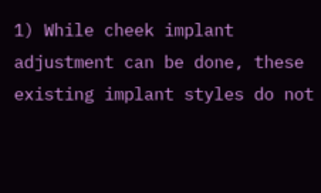1) While cheek implant adjustment can be done, these existing implant styles do not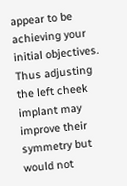appear to be achieving your initial objectives. Thus adjusting the left cheek implant may improve their symmetry but would not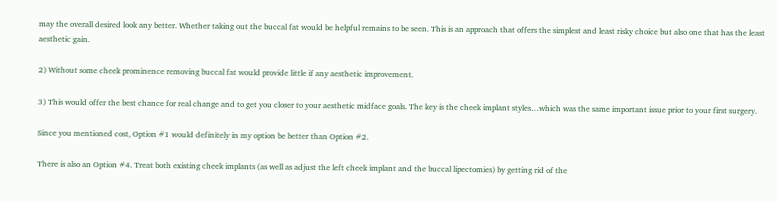may the overall desired look any better. Whether taking out the buccal fat would be helpful remains to be seen. This is an approach that offers the simplest and least risky choice but also one that has the least aesthetic gain.

2) Without some cheek prominence removing buccal fat would provide little if any aesthetic improvement.

3) This would offer the best chance for real change and to get you closer to your aesthetic midface goals. The key is the cheek implant styles…which was the same important issue prior to your first surgery.

Since you mentioned cost, Option #1 would definitely in my option be better than Option #2.

There is also an Option #4. Treat both existing cheek implants (as well as adjust the left cheek implant and the buccal lipectomies) by getting rid of the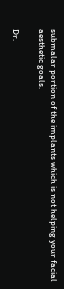submalar portion of the implants which is not helping your facial aesthetic goals.

Dr.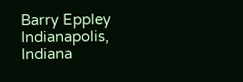Barry Eppley
Indianapolis, Indiana